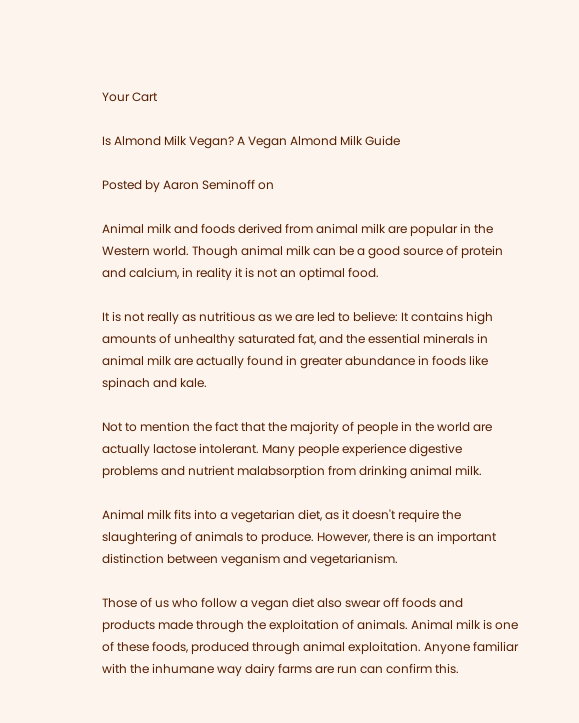Your Cart

Is Almond Milk Vegan? A Vegan Almond Milk Guide

Posted by Aaron Seminoff on

Animal milk and foods derived from animal milk are popular in the Western world. Though animal milk can be a good source of protein and calcium, in reality it is not an optimal food.

It is not really as nutritious as we are led to believe: It contains high amounts of unhealthy saturated fat, and the essential minerals in animal milk are actually found in greater abundance in foods like spinach and kale.

Not to mention the fact that the majority of people in the world are actually lactose intolerant. Many people experience digestive problems and nutrient malabsorption from drinking animal milk.

Animal milk fits into a vegetarian diet, as it doesn't require the slaughtering of animals to produce. However, there is an important distinction between veganism and vegetarianism.

Those of us who follow a vegan diet also swear off foods and products made through the exploitation of animals. Animal milk is one of these foods, produced through animal exploitation. Anyone familiar with the inhumane way dairy farms are run can confirm this.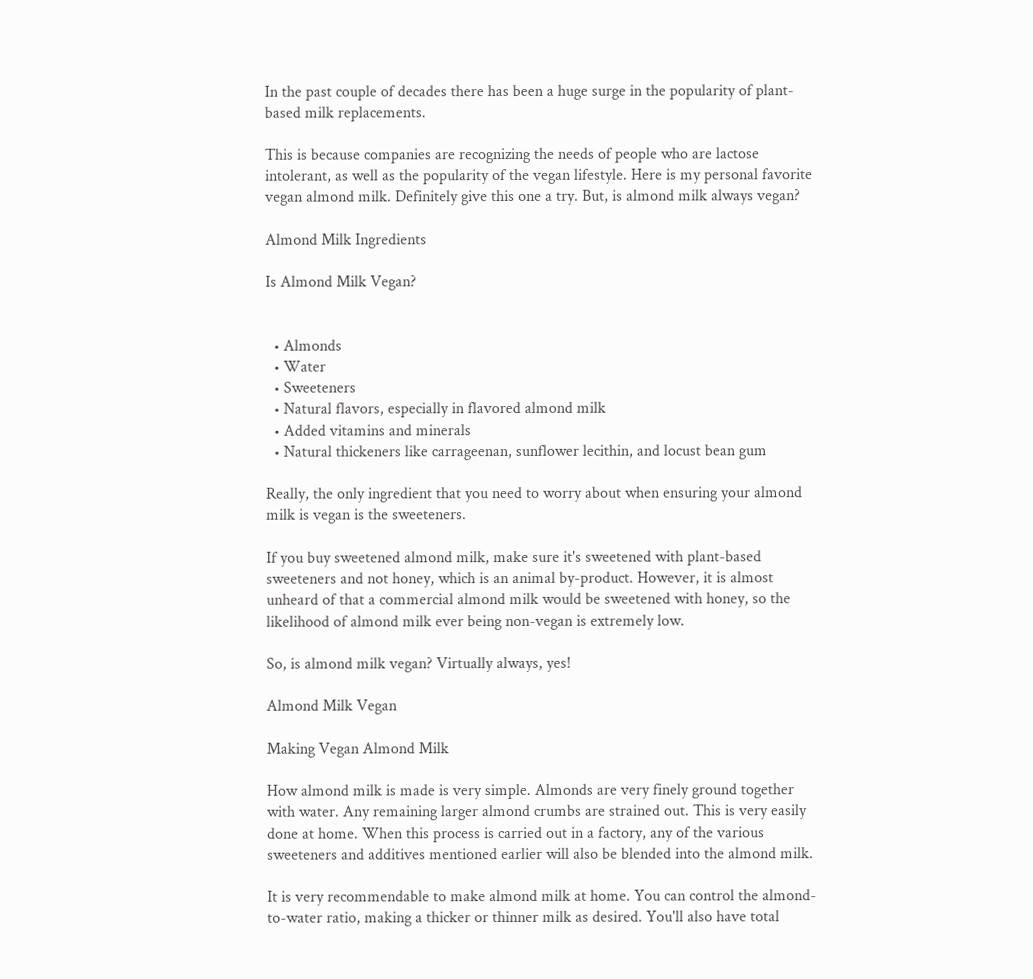In the past couple of decades there has been a huge surge in the popularity of plant-based milk replacements.

This is because companies are recognizing the needs of people who are lactose intolerant, as well as the popularity of the vegan lifestyle. Here is my personal favorite vegan almond milk. Definitely give this one a try. But, is almond milk always vegan?

Almond Milk Ingredients

Is Almond Milk Vegan?


  • Almonds
  • Water
  • Sweeteners
  • Natural flavors, especially in flavored almond milk
  • Added vitamins and minerals
  • Natural thickeners like carrageenan, sunflower lecithin, and locust bean gum

Really, the only ingredient that you need to worry about when ensuring your almond milk is vegan is the sweeteners.

If you buy sweetened almond milk, make sure it's sweetened with plant-based sweeteners and not honey, which is an animal by-product. However, it is almost unheard of that a commercial almond milk would be sweetened with honey, so the likelihood of almond milk ever being non-vegan is extremely low.

So, is almond milk vegan? Virtually always, yes!

Almond Milk Vegan

Making Vegan Almond Milk

How almond milk is made is very simple. Almonds are very finely ground together with water. Any remaining larger almond crumbs are strained out. This is very easily done at home. When this process is carried out in a factory, any of the various sweeteners and additives mentioned earlier will also be blended into the almond milk.

It is very recommendable to make almond milk at home. You can control the almond-to-water ratio, making a thicker or thinner milk as desired. You'll also have total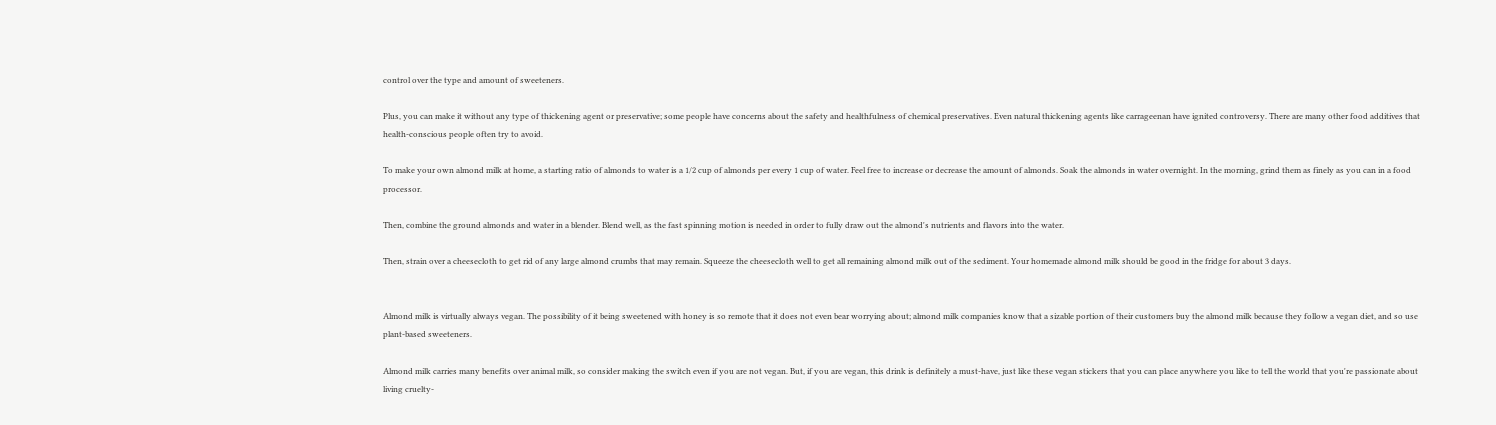control over the type and amount of sweeteners.

Plus, you can make it without any type of thickening agent or preservative; some people have concerns about the safety and healthfulness of chemical preservatives. Even natural thickening agents like carrageenan have ignited controversy. There are many other food additives that health-conscious people often try to avoid.

To make your own almond milk at home, a starting ratio of almonds to water is a 1/2 cup of almonds per every 1 cup of water. Feel free to increase or decrease the amount of almonds. Soak the almonds in water overnight. In the morning, grind them as finely as you can in a food processor.

Then, combine the ground almonds and water in a blender. Blend well, as the fast spinning motion is needed in order to fully draw out the almond's nutrients and flavors into the water.

Then, strain over a cheesecloth to get rid of any large almond crumbs that may remain. Squeeze the cheesecloth well to get all remaining almond milk out of the sediment. Your homemade almond milk should be good in the fridge for about 3 days.


Almond milk is virtually always vegan. The possibility of it being sweetened with honey is so remote that it does not even bear worrying about; almond milk companies know that a sizable portion of their customers buy the almond milk because they follow a vegan diet, and so use plant-based sweeteners.

Almond milk carries many benefits over animal milk, so consider making the switch even if you are not vegan. But, if you are vegan, this drink is definitely a must-have, just like these vegan stickers that you can place anywhere you like to tell the world that you're passionate about living cruelty-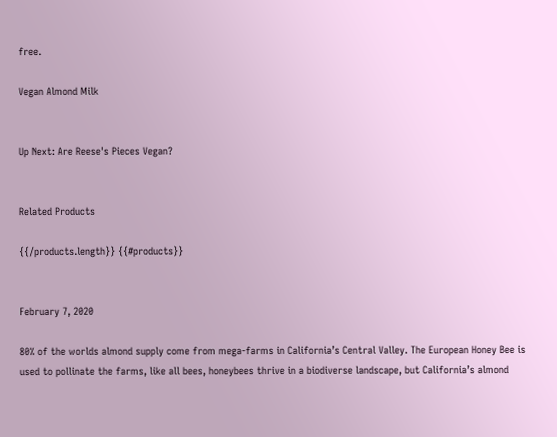free.

Vegan Almond Milk


Up Next: Are Reese's Pieces Vegan?


Related Products

{{/products.length}} {{#products}}


February 7, 2020

80% of the worlds almond supply come from mega-farms in California’s Central Valley. The European Honey Bee is used to pollinate the farms, like all bees, honeybees thrive in a biodiverse landscape, but California’s almond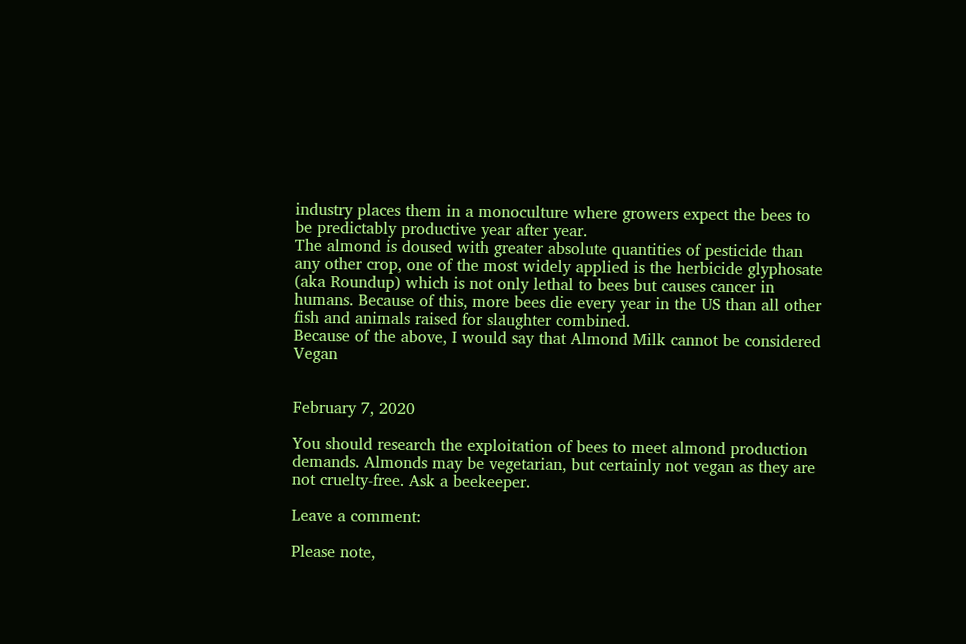industry places them in a monoculture where growers expect the bees to be predictably productive year after year.
The almond is doused with greater absolute quantities of pesticide than any other crop, one of the most widely applied is the herbicide glyphosate (aka Roundup) which is not only lethal to bees but causes cancer in humans. Because of this, more bees die every year in the US than all other fish and animals raised for slaughter combined.
Because of the above, I would say that Almond Milk cannot be considered Vegan


February 7, 2020

You should research the exploitation of bees to meet almond production demands. Almonds may be vegetarian, but certainly not vegan as they are not cruelty-free. Ask a beekeeper.

Leave a comment:

Please note,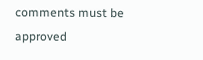comments must be approved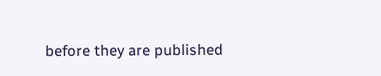before they are published